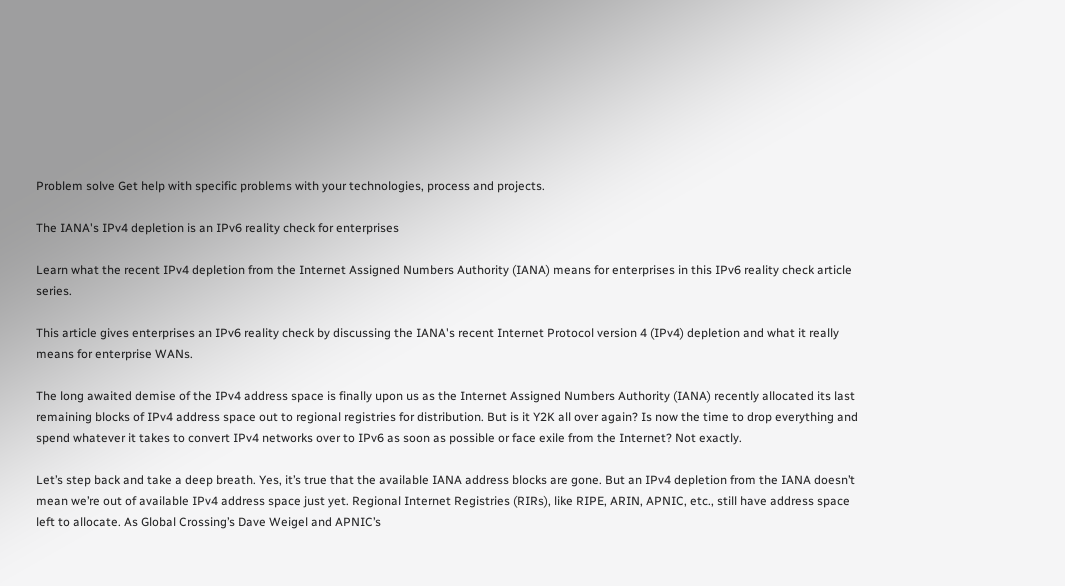Problem solve Get help with specific problems with your technologies, process and projects.

The IANA's IPv4 depletion is an IPv6 reality check for enterprises

Learn what the recent IPv4 depletion from the Internet Assigned Numbers Authority (IANA) means for enterprises in this IPv6 reality check article series.

This article gives enterprises an IPv6 reality check by discussing the IANA's recent Internet Protocol version 4 (IPv4) depletion and what it really means for enterprise WANs.

The long awaited demise of the IPv4 address space is finally upon us as the Internet Assigned Numbers Authority (IANA) recently allocated its last remaining blocks of IPv4 address space out to regional registries for distribution. But is it Y2K all over again? Is now the time to drop everything and spend whatever it takes to convert IPv4 networks over to IPv6 as soon as possible or face exile from the Internet? Not exactly.

Let’s step back and take a deep breath. Yes, it’s true that the available IANA address blocks are gone. But an IPv4 depletion from the IANA doesn’t mean we’re out of available IPv4 address space just yet. Regional Internet Registries (RIRs), like RIPE, ARIN, APNIC, etc., still have address space left to allocate. As Global Crossing’s Dave Weigel and APNIC’s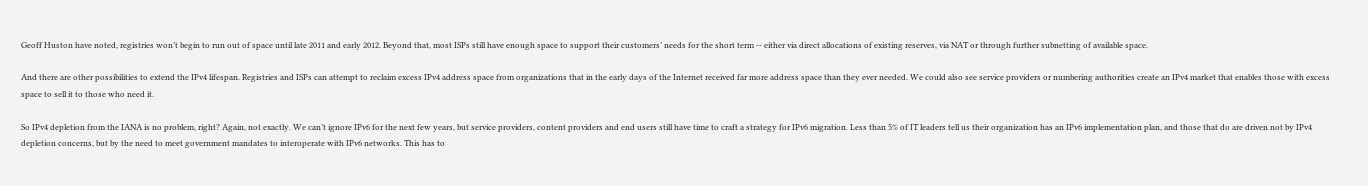Geoff Huston have noted, registries won’t begin to run out of space until late 2011 and early 2012. Beyond that, most ISPs still have enough space to support their customers’ needs for the short term -- either via direct allocations of existing reserves, via NAT or through further subnetting of available space.

And there are other possibilities to extend the IPv4 lifespan. Registries and ISPs can attempt to reclaim excess IPv4 address space from organizations that in the early days of the Internet received far more address space than they ever needed. We could also see service providers or numbering authorities create an IPv4 market that enables those with excess space to sell it to those who need it.

So IPv4 depletion from the IANA is no problem, right? Again, not exactly. We can’t ignore IPv6 for the next few years, but service providers, content providers and end users still have time to craft a strategy for IPv6 migration. Less than 5% of IT leaders tell us their organization has an IPv6 implementation plan, and those that do are driven not by IPv4 depletion concerns, but by the need to meet government mandates to interoperate with IPv6 networks. This has to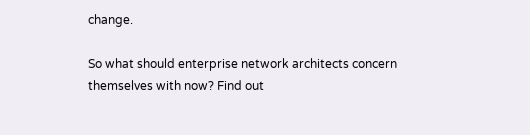change.

So what should enterprise network architects concern themselves with now? Find out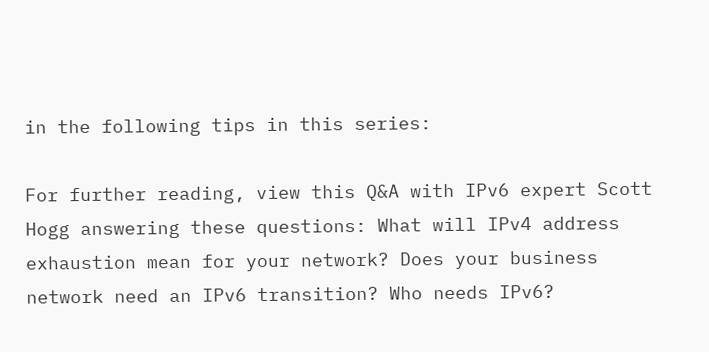in the following tips in this series:

For further reading, view this Q&A with IPv6 expert Scott Hogg answering these questions: What will IPv4 address exhaustion mean for your network? Does your business network need an IPv6 transition? Who needs IPv6?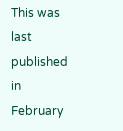This was last published in February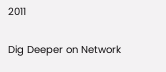2011

Dig Deeper on Network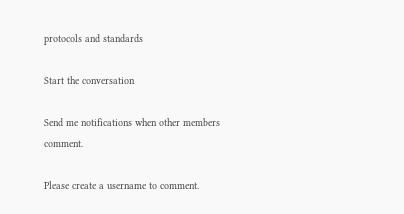protocols and standards

Start the conversation

Send me notifications when other members comment.

Please create a username to comment.